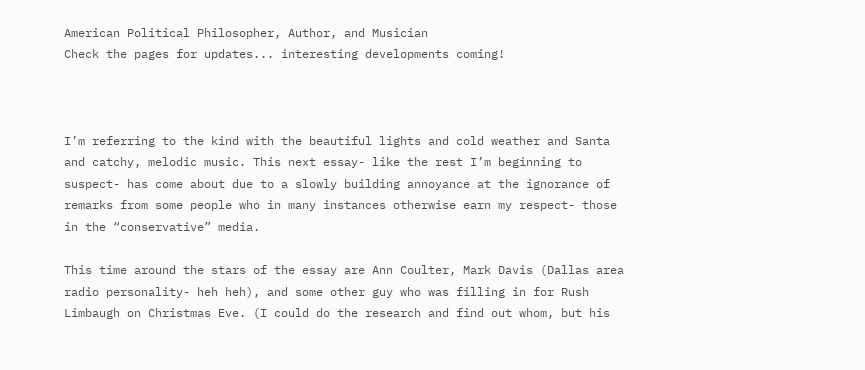American Political Philosopher, Author, and Musician
Check the pages for updates... interesting developments coming!



I’m referring to the kind with the beautiful lights and cold weather and Santa and catchy, melodic music. This next essay- like the rest I’m beginning to suspect- has come about due to a slowly building annoyance at the ignorance of remarks from some people who in many instances otherwise earn my respect- those in the “conservative” media.

This time around the stars of the essay are Ann Coulter, Mark Davis (Dallas area radio personality- heh heh), and some other guy who was filling in for Rush Limbaugh on Christmas Eve. (I could do the research and find out whom, but his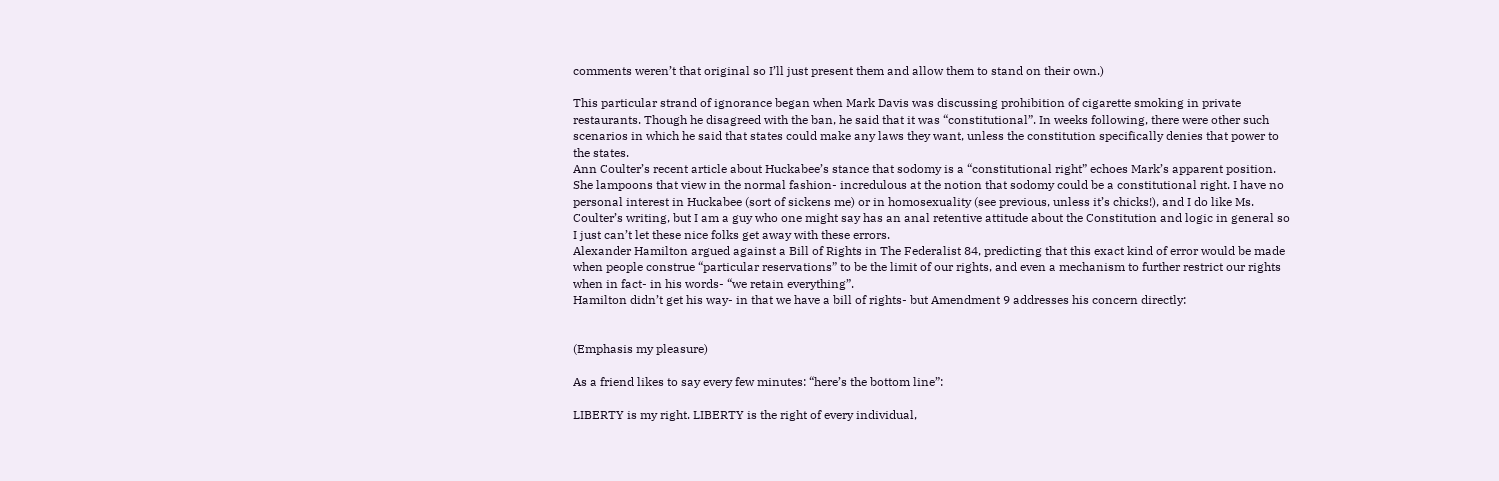comments weren’t that original so I’ll just present them and allow them to stand on their own.)

This particular strand of ignorance began when Mark Davis was discussing prohibition of cigarette smoking in private restaurants. Though he disagreed with the ban, he said that it was “constitutional”. In weeks following, there were other such scenarios in which he said that states could make any laws they want, unless the constitution specifically denies that power to the states.
Ann Coulter’s recent article about Huckabee’s stance that sodomy is a “constitutional right” echoes Mark’s apparent position. She lampoons that view in the normal fashion- incredulous at the notion that sodomy could be a constitutional right. I have no personal interest in Huckabee (sort of sickens me) or in homosexuality (see previous, unless it’s chicks!), and I do like Ms. Coulter’s writing, but I am a guy who one might say has an anal retentive attitude about the Constitution and logic in general so I just can’t let these nice folks get away with these errors.
Alexander Hamilton argued against a Bill of Rights in The Federalist 84, predicting that this exact kind of error would be made when people construe “particular reservations” to be the limit of our rights, and even a mechanism to further restrict our rights when in fact- in his words- “we retain everything”.
Hamilton didn’t get his way- in that we have a bill of rights- but Amendment 9 addresses his concern directly:


(Emphasis my pleasure)

As a friend likes to say every few minutes: “here’s the bottom line”:

LIBERTY is my right. LIBERTY is the right of every individual,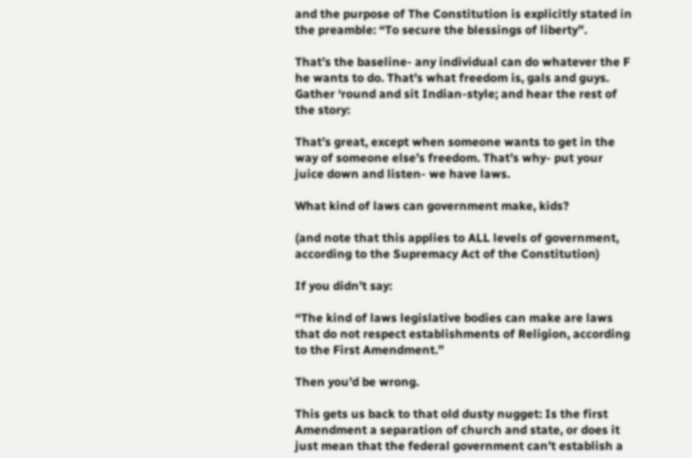and the purpose of The Constitution is explicitly stated in the preamble: “To secure the blessings of liberty”.

That’s the baseline- any individual can do whatever the F he wants to do. That’s what freedom is, gals and guys. Gather ‘round and sit Indian-style; and hear the rest of the story:

That’s great, except when someone wants to get in the way of someone else’s freedom. That’s why- put your juice down and listen- we have laws.

What kind of laws can government make, kids?

(and note that this applies to ALL levels of government, according to the Supremacy Act of the Constitution)

If you didn’t say:

“The kind of laws legislative bodies can make are laws that do not respect establishments of Religion, according to the First Amendment.”

Then you’d be wrong.

This gets us back to that old dusty nugget: Is the first Amendment a separation of church and state, or does it just mean that the federal government can’t establish a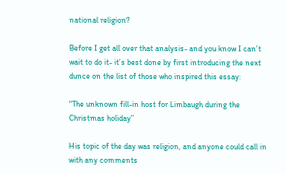national religion?

Before I get all over that analysis- and you know I can’t wait to do it- it’s best done by first introducing the next dunce on the list of those who inspired this essay:

“The unknown fill-in host for Limbaugh during the Christmas holiday”

His topic of the day was religion, and anyone could call in with any comments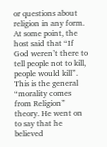or questions about religion in any form. At some point, the host said that “If God weren’t there to tell people not to kill, people would kill”. This is the general “morality comes from Religion” theory. He went on to say that he believed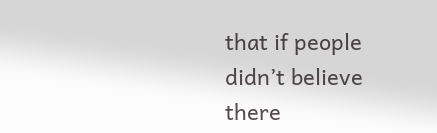that if people didn’t believe there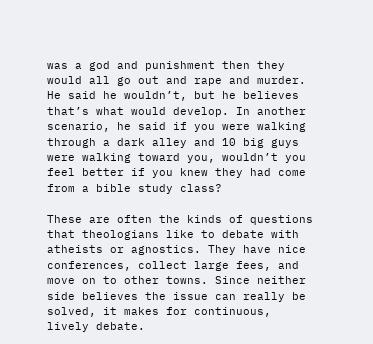was a god and punishment then they would all go out and rape and murder. He said he wouldn’t, but he believes that’s what would develop. In another scenario, he said if you were walking through a dark alley and 10 big guys were walking toward you, wouldn’t you feel better if you knew they had come from a bible study class?

These are often the kinds of questions that theologians like to debate with atheists or agnostics. They have nice conferences, collect large fees, and move on to other towns. Since neither side believes the issue can really be solved, it makes for continuous, lively debate.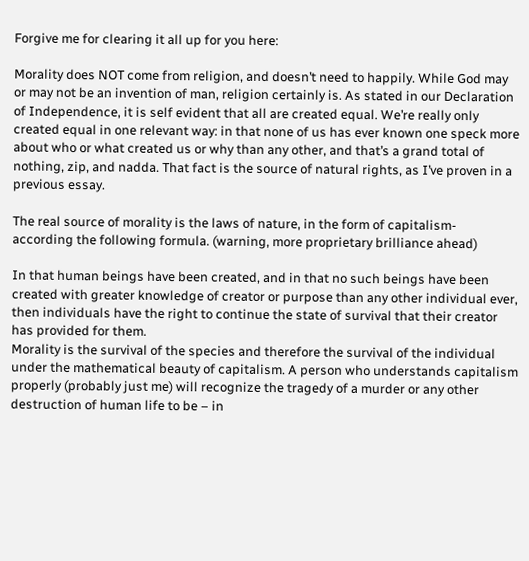Forgive me for clearing it all up for you here:

Morality does NOT come from religion, and doesn’t need to happily. While God may or may not be an invention of man, religion certainly is. As stated in our Declaration of Independence, it is self evident that all are created equal. We’re really only created equal in one relevant way: in that none of us has ever known one speck more about who or what created us or why than any other, and that’s a grand total of nothing, zip, and nadda. That fact is the source of natural rights, as I’ve proven in a previous essay.

The real source of morality is the laws of nature, in the form of capitalism- according the following formula. (warning, more proprietary brilliance ahead)

In that human beings have been created, and in that no such beings have been created with greater knowledge of creator or purpose than any other individual ever, then individuals have the right to continue the state of survival that their creator has provided for them.
Morality is the survival of the species and therefore the survival of the individual under the mathematical beauty of capitalism. A person who understands capitalism properly (probably just me) will recognize the tragedy of a murder or any other destruction of human life to be – in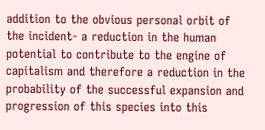addition to the obvious personal orbit of the incident- a reduction in the human potential to contribute to the engine of capitalism and therefore a reduction in the probability of the successful expansion and progression of this species into this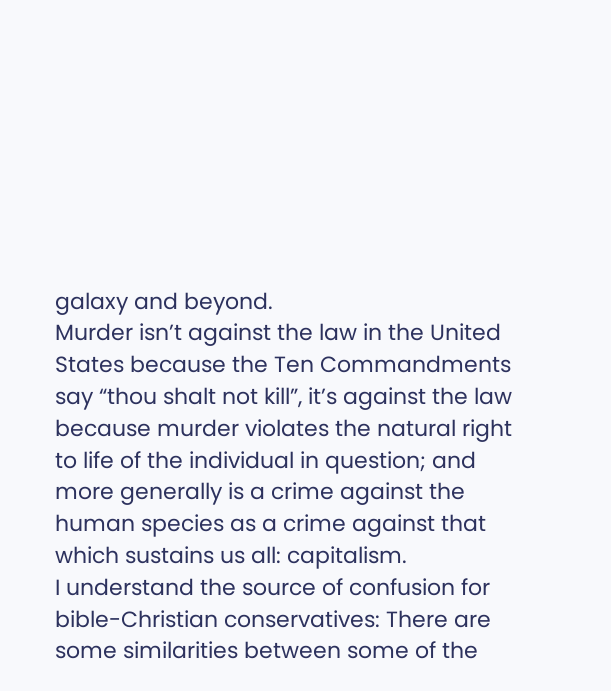galaxy and beyond.
Murder isn’t against the law in the United States because the Ten Commandments say “thou shalt not kill”, it’s against the law because murder violates the natural right to life of the individual in question; and more generally is a crime against the human species as a crime against that which sustains us all: capitalism.
I understand the source of confusion for bible-Christian conservatives: There are some similarities between some of the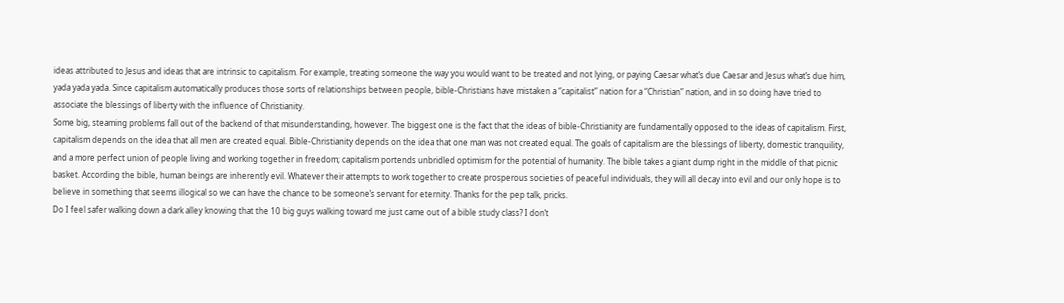ideas attributed to Jesus and ideas that are intrinsic to capitalism. For example, treating someone the way you would want to be treated and not lying, or paying Caesar what’s due Caesar and Jesus what’s due him, yada yada yada. Since capitalism automatically produces those sorts of relationships between people, bible-Christians have mistaken a “capitalist” nation for a “Christian” nation, and in so doing have tried to associate the blessings of liberty with the influence of Christianity.
Some big, steaming problems fall out of the backend of that misunderstanding, however. The biggest one is the fact that the ideas of bible-Christianity are fundamentally opposed to the ideas of capitalism. First, capitalism depends on the idea that all men are created equal. Bible-Christianity depends on the idea that one man was not created equal. The goals of capitalism are the blessings of liberty, domestic tranquility, and a more perfect union of people living and working together in freedom; capitalism portends unbridled optimism for the potential of humanity. The bible takes a giant dump right in the middle of that picnic basket. According the bible, human beings are inherently evil. Whatever their attempts to work together to create prosperous societies of peaceful individuals, they will all decay into evil and our only hope is to believe in something that seems illogical so we can have the chance to be someone’s servant for eternity. Thanks for the pep talk, pricks.
Do I feel safer walking down a dark alley knowing that the 10 big guys walking toward me just came out of a bible study class? I don’t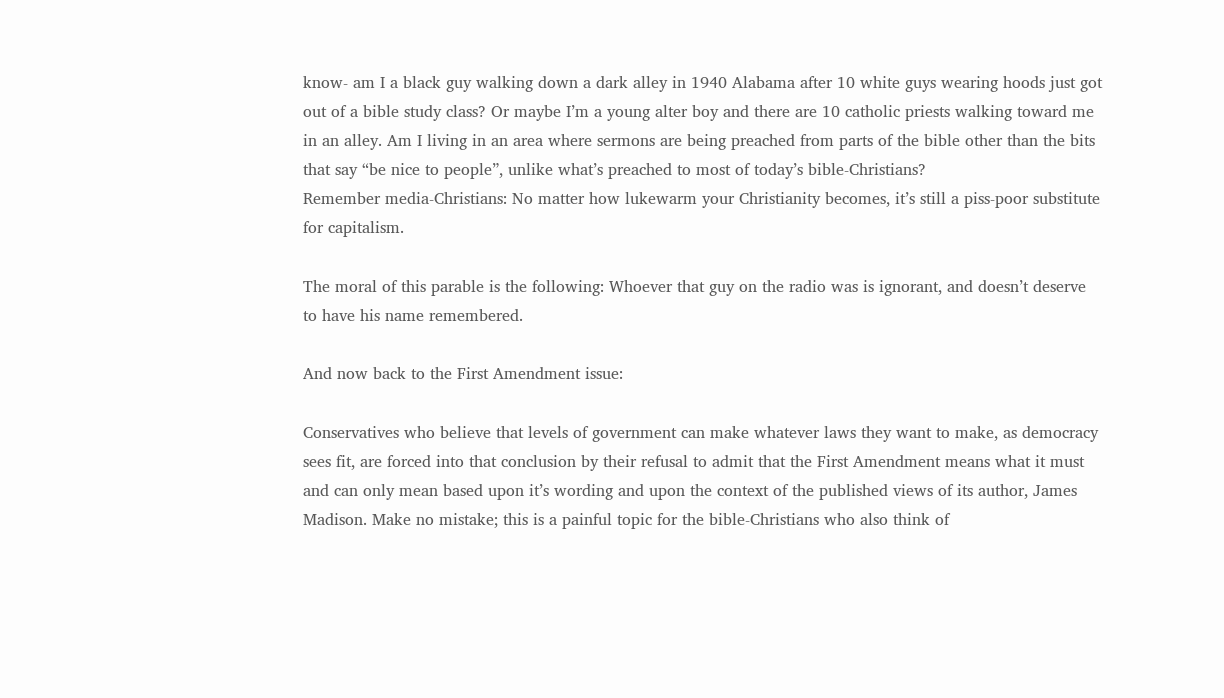know- am I a black guy walking down a dark alley in 1940 Alabama after 10 white guys wearing hoods just got out of a bible study class? Or maybe I’m a young alter boy and there are 10 catholic priests walking toward me in an alley. Am I living in an area where sermons are being preached from parts of the bible other than the bits that say “be nice to people”, unlike what’s preached to most of today’s bible-Christians?
Remember media-Christians: No matter how lukewarm your Christianity becomes, it’s still a piss-poor substitute for capitalism.

The moral of this parable is the following: Whoever that guy on the radio was is ignorant, and doesn’t deserve to have his name remembered.

And now back to the First Amendment issue:

Conservatives who believe that levels of government can make whatever laws they want to make, as democracy sees fit, are forced into that conclusion by their refusal to admit that the First Amendment means what it must and can only mean based upon it’s wording and upon the context of the published views of its author, James Madison. Make no mistake; this is a painful topic for the bible-Christians who also think of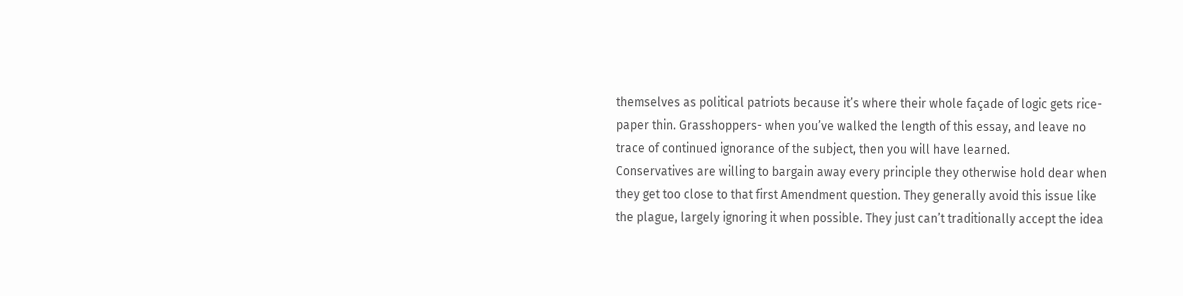themselves as political patriots because it’s where their whole façade of logic gets rice-paper thin. Grasshoppers- when you’ve walked the length of this essay, and leave no trace of continued ignorance of the subject, then you will have learned.
Conservatives are willing to bargain away every principle they otherwise hold dear when they get too close to that first Amendment question. They generally avoid this issue like the plague, largely ignoring it when possible. They just can’t traditionally accept the idea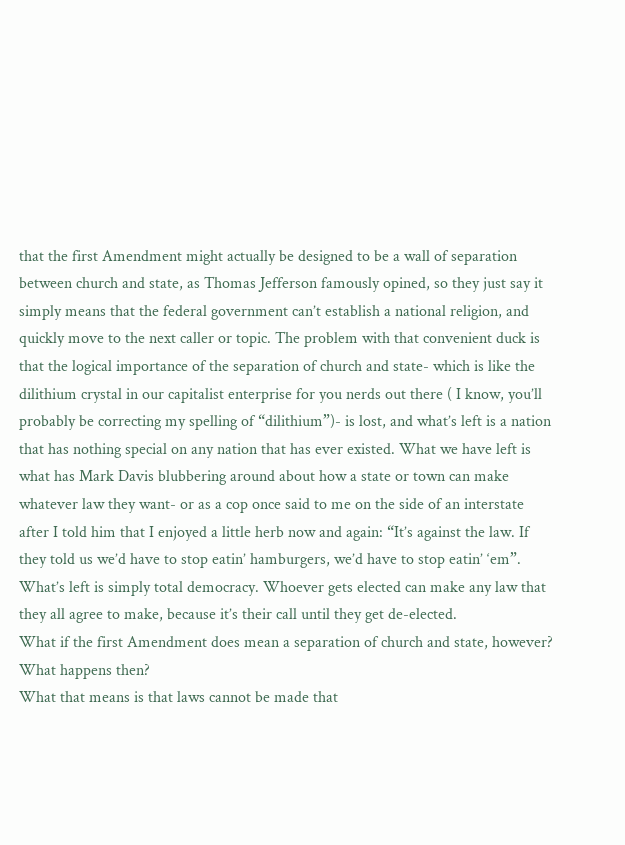that the first Amendment might actually be designed to be a wall of separation between church and state, as Thomas Jefferson famously opined, so they just say it simply means that the federal government can’t establish a national religion, and quickly move to the next caller or topic. The problem with that convenient duck is that the logical importance of the separation of church and state- which is like the dilithium crystal in our capitalist enterprise for you nerds out there ( I know, you’ll probably be correcting my spelling of “dilithium”)- is lost, and what’s left is a nation that has nothing special on any nation that has ever existed. What we have left is what has Mark Davis blubbering around about how a state or town can make whatever law they want- or as a cop once said to me on the side of an interstate after I told him that I enjoyed a little herb now and again: “It’s against the law. If they told us we’d have to stop eatin’ hamburgers, we’d have to stop eatin’ ‘em”.
What’s left is simply total democracy. Whoever gets elected can make any law that they all agree to make, because it’s their call until they get de-elected.
What if the first Amendment does mean a separation of church and state, however? What happens then?
What that means is that laws cannot be made that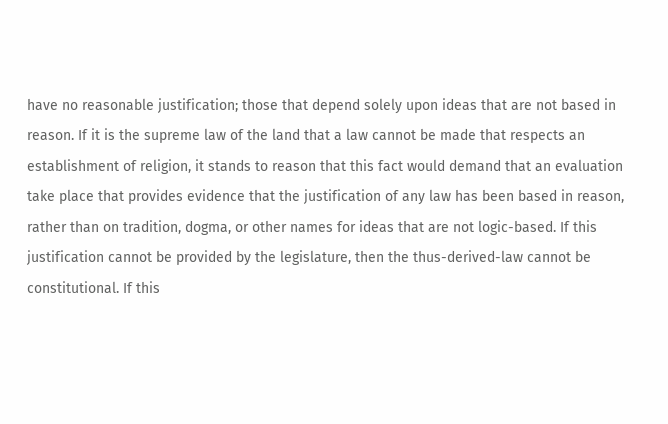have no reasonable justification; those that depend solely upon ideas that are not based in reason. If it is the supreme law of the land that a law cannot be made that respects an establishment of religion, it stands to reason that this fact would demand that an evaluation take place that provides evidence that the justification of any law has been based in reason, rather than on tradition, dogma, or other names for ideas that are not logic-based. If this justification cannot be provided by the legislature, then the thus-derived-law cannot be constitutional. If this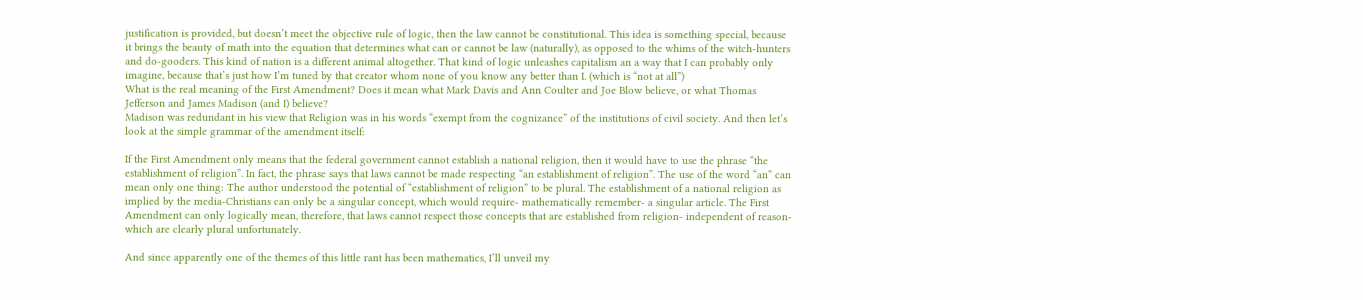justification is provided, but doesn’t meet the objective rule of logic, then the law cannot be constitutional. This idea is something special, because it brings the beauty of math into the equation that determines what can or cannot be law (naturally), as opposed to the whims of the witch-hunters and do-gooders. This kind of nation is a different animal altogether. That kind of logic unleashes capitalism an a way that I can probably only imagine, because that’s just how I’m tuned by that creator whom none of you know any better than I. (which is “not at all”)
What is the real meaning of the First Amendment? Does it mean what Mark Davis and Ann Coulter and Joe Blow believe, or what Thomas Jefferson and James Madison (and I) believe?
Madison was redundant in his view that Religion was in his words “exempt from the cognizance” of the institutions of civil society. And then let’s look at the simple grammar of the amendment itself:

If the First Amendment only means that the federal government cannot establish a national religion, then it would have to use the phrase “the establishment of religion”. In fact, the phrase says that laws cannot be made respecting “an establishment of religion”. The use of the word “an” can mean only one thing: The author understood the potential of “establishment of religion” to be plural. The establishment of a national religion as implied by the media-Christians can only be a singular concept, which would require- mathematically remember- a singular article. The First Amendment can only logically mean, therefore, that laws cannot respect those concepts that are established from religion- independent of reason- which are clearly plural unfortunately.

And since apparently one of the themes of this little rant has been mathematics, I’ll unveil my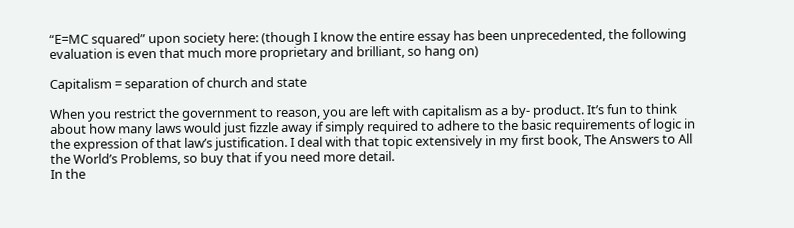“E=MC squared” upon society here: (though I know the entire essay has been unprecedented, the following evaluation is even that much more proprietary and brilliant, so hang on)

Capitalism = separation of church and state

When you restrict the government to reason, you are left with capitalism as a by- product. It’s fun to think about how many laws would just fizzle away if simply required to adhere to the basic requirements of logic in the expression of that law’s justification. I deal with that topic extensively in my first book, The Answers to All the World’s Problems, so buy that if you need more detail.
In the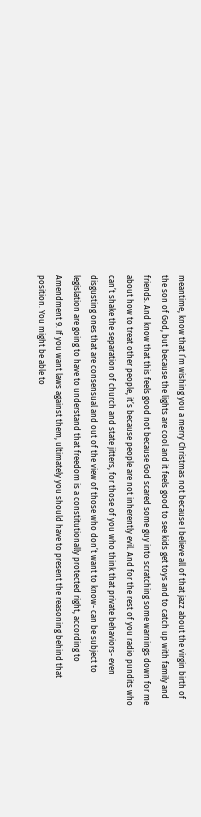meantime, know that I’m wishing you a merry Christmas not because I believe all of that jazz about the virgin birth of the son of God, but because the lights are cool and it feels good to see kids get toys and to catch up with family and friends. And know that this feels good not because God scared some guy into scratching some warnings down for me about how to treat other people, it’s because people are not inherently evil. And for the rest of you radio pundits who can’t shake the separation of church and state jitters, for those of you who think that private behaviors- even disgusting ones that are consensual and out of the view of those who don’t want to know- can be subject to legislation are going to have to understand that freedom is a constitutionally protected right, according to Amendment 9. If you want laws against them, ultimately you should have to present the reasoning behind that position. You might be able to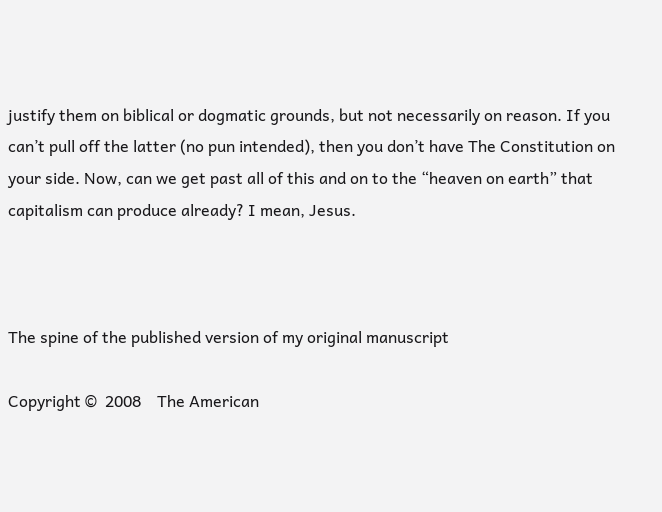justify them on biblical or dogmatic grounds, but not necessarily on reason. If you can’t pull off the latter (no pun intended), then you don’t have The Constitution on your side. Now, can we get past all of this and on to the “heaven on earth” that capitalism can produce already? I mean, Jesus.



The spine of the published version of my original manuscript

Copyright ©  2008    The American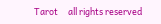Tarot     all rights reserved